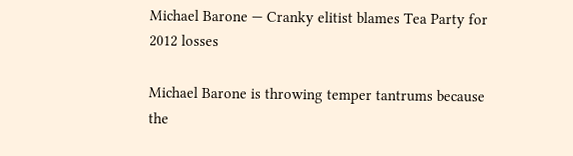Michael Barone — Cranky elitist blames Tea Party for 2012 losses

Michael Barone is throwing temper tantrums because the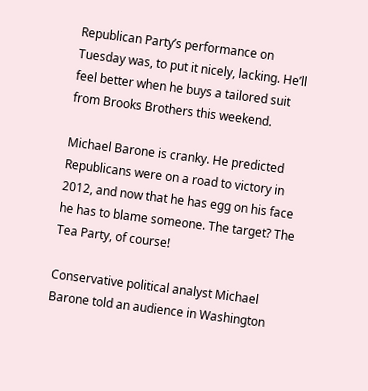Republican Party’s performance on Tuesday was, to put it nicely, lacking. He’ll feel better when he buys a tailored suit from Brooks Brothers this weekend.

Michael Barone is cranky. He predicted Republicans were on a road to victory in 2012, and now that he has egg on his face he has to blame someone. The target? The Tea Party, of course!

Conservative political analyst Michael Barone told an audience in Washington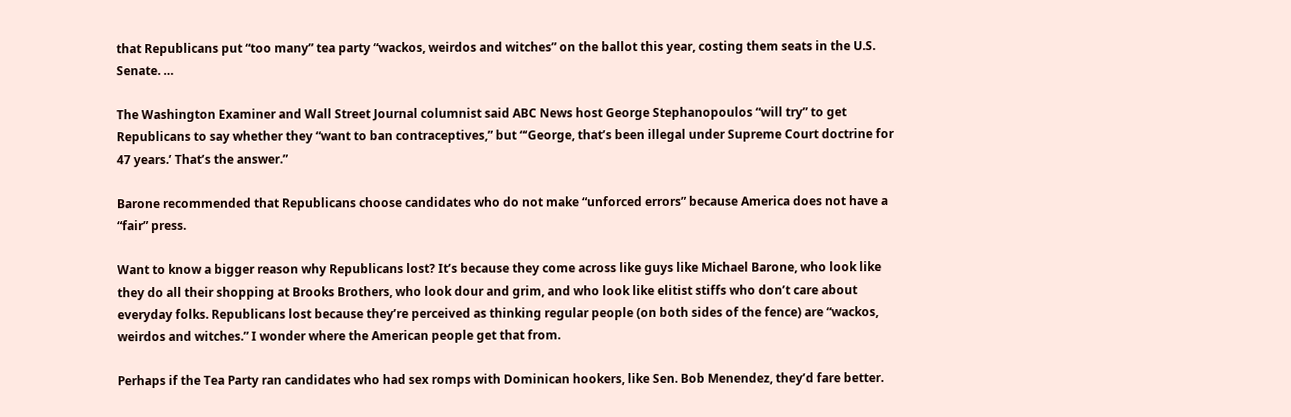that Republicans put “too many” tea party “wackos, weirdos and witches” on the ballot this year, costing them seats in the U.S. Senate. …

The Washington Examiner and Wall Street Journal columnist said ABC News host George Stephanopoulos “will try” to get Republicans to say whether they “want to ban contraceptives,” but “‘George, that’s been illegal under Supreme Court doctrine for 47 years.’ That’s the answer.”

Barone recommended that Republicans choose candidates who do not make “unforced errors” because America does not have a “fair” press.

Want to know a bigger reason why Republicans lost? It’s because they come across like guys like Michael Barone, who look like they do all their shopping at Brooks Brothers, who look dour and grim, and who look like elitist stiffs who don’t care about everyday folks. Republicans lost because they’re perceived as thinking regular people (on both sides of the fence) are “wackos, weirdos and witches.” I wonder where the American people get that from.

Perhaps if the Tea Party ran candidates who had sex romps with Dominican hookers, like Sen. Bob Menendez, they’d fare better.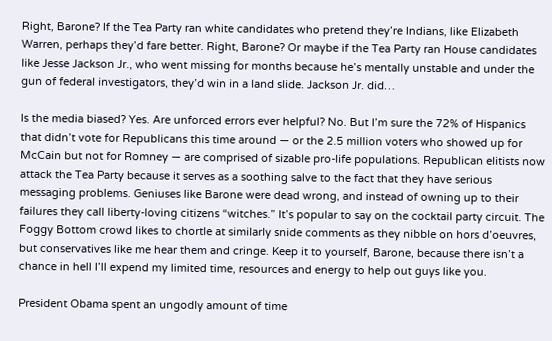Right, Barone? If the Tea Party ran white candidates who pretend they’re Indians, like Elizabeth Warren, perhaps they’d fare better. Right, Barone? Or maybe if the Tea Party ran House candidates like Jesse Jackson Jr., who went missing for months because he’s mentally unstable and under the gun of federal investigators, they’d win in a land slide. Jackson Jr. did…

Is the media biased? Yes. Are unforced errors ever helpful? No. But I’m sure the 72% of Hispanics that didn’t vote for Republicans this time around — or the 2.5 million voters who showed up for McCain but not for Romney — are comprised of sizable pro-life populations. Republican elitists now attack the Tea Party because it serves as a soothing salve to the fact that they have serious messaging problems. Geniuses like Barone were dead wrong, and instead of owning up to their failures they call liberty-loving citizens “witches.” It’s popular to say on the cocktail party circuit. The Foggy Bottom crowd likes to chortle at similarly snide comments as they nibble on hors d’oeuvres, but conservatives like me hear them and cringe. Keep it to yourself, Barone, because there isn’t a chance in hell I’ll expend my limited time, resources and energy to help out guys like you.

President Obama spent an ungodly amount of time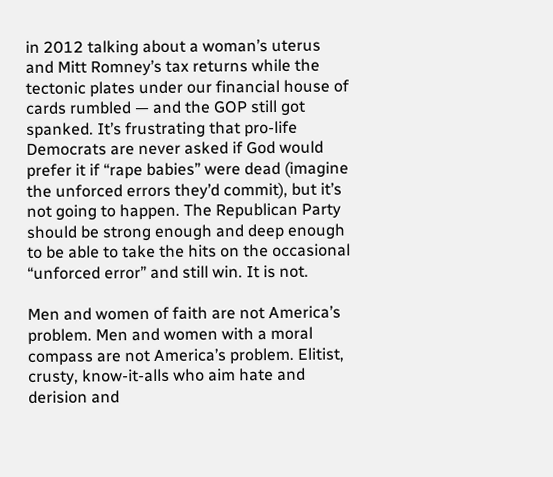in 2012 talking about a woman’s uterus and Mitt Romney’s tax returns while the tectonic plates under our financial house of cards rumbled — and the GOP still got spanked. It’s frustrating that pro-life Democrats are never asked if God would prefer it if “rape babies” were dead (imagine the unforced errors they’d commit), but it’s not going to happen. The Republican Party should be strong enough and deep enough to be able to take the hits on the occasional “unforced error” and still win. It is not.

Men and women of faith are not America’s problem. Men and women with a moral compass are not America’s problem. Elitist, crusty, know-it-alls who aim hate and derision and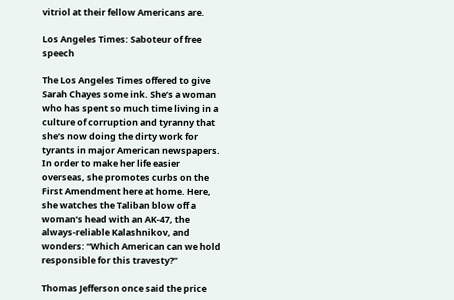vitriol at their fellow Americans are.

Los Angeles Times: Saboteur of free speech

The Los Angeles Times offered to give Sarah Chayes some ink. She’s a woman who has spent so much time living in a culture of corruption and tyranny that she’s now doing the dirty work for tyrants in major American newspapers. In order to make her life easier overseas, she promotes curbs on the First Amendment here at home. Here, she watches the Taliban blow off a woman’s head with an AK-47, the always-reliable Kalashnikov, and wonders: “Which American can we hold responsible for this travesty?”

Thomas Jefferson once said the price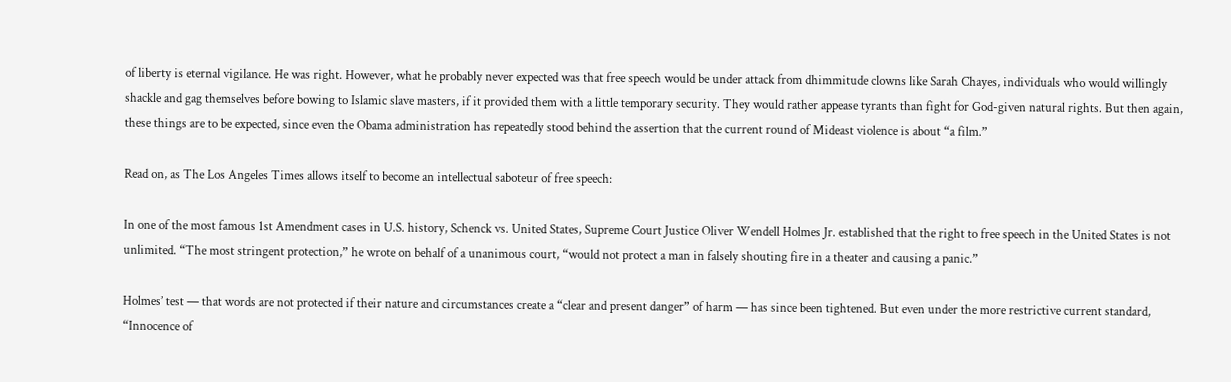of liberty is eternal vigilance. He was right. However, what he probably never expected was that free speech would be under attack from dhimmitude clowns like Sarah Chayes, individuals who would willingly shackle and gag themselves before bowing to Islamic slave masters, if it provided them with a little temporary security. They would rather appease tyrants than fight for God-given natural rights. But then again, these things are to be expected, since even the Obama administration has repeatedly stood behind the assertion that the current round of Mideast violence is about “a film.”

Read on, as The Los Angeles Times allows itself to become an intellectual saboteur of free speech:

In one of the most famous 1st Amendment cases in U.S. history, Schenck vs. United States, Supreme Court Justice Oliver Wendell Holmes Jr. established that the right to free speech in the United States is not unlimited. “The most stringent protection,” he wrote on behalf of a unanimous court, “would not protect a man in falsely shouting fire in a theater and causing a panic.”

Holmes’ test — that words are not protected if their nature and circumstances create a “clear and present danger” of harm — has since been tightened. But even under the more restrictive current standard, “Innocence of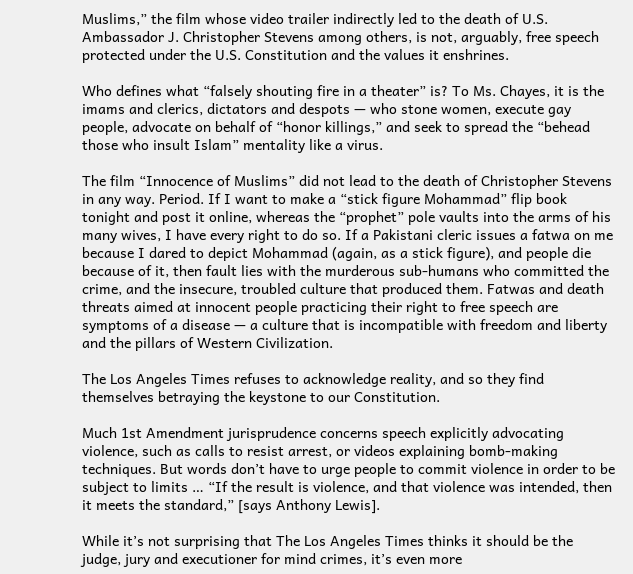Muslims,” the film whose video trailer indirectly led to the death of U.S. Ambassador J. Christopher Stevens among others, is not, arguably, free speech protected under the U.S. Constitution and the values it enshrines.

Who defines what “falsely shouting fire in a theater” is? To Ms. Chayes, it is the imams and clerics, dictators and despots — who stone women, execute gay people, advocate on behalf of “honor killings,” and seek to spread the “behead those who insult Islam” mentality like a virus.

The film “Innocence of Muslims” did not lead to the death of Christopher Stevens in any way. Period. If I want to make a “stick figure Mohammad” flip book tonight and post it online, whereas the “prophet” pole vaults into the arms of his many wives, I have every right to do so. If a Pakistani cleric issues a fatwa on me because I dared to depict Mohammad (again, as a stick figure), and people die because of it, then fault lies with the murderous sub-humans who committed the crime, and the insecure, troubled culture that produced them. Fatwas and death threats aimed at innocent people practicing their right to free speech are symptoms of a disease — a culture that is incompatible with freedom and liberty and the pillars of Western Civilization.

The Los Angeles Times refuses to acknowledge reality, and so they find themselves betraying the keystone to our Constitution.

Much 1st Amendment jurisprudence concerns speech explicitly advocating violence, such as calls to resist arrest, or videos explaining bomb-making techniques. But words don’t have to urge people to commit violence in order to be subject to limits … “If the result is violence, and that violence was intended, then it meets the standard,” [says Anthony Lewis].

While it’s not surprising that The Los Angeles Times thinks it should be the judge, jury and executioner for mind crimes, it’s even more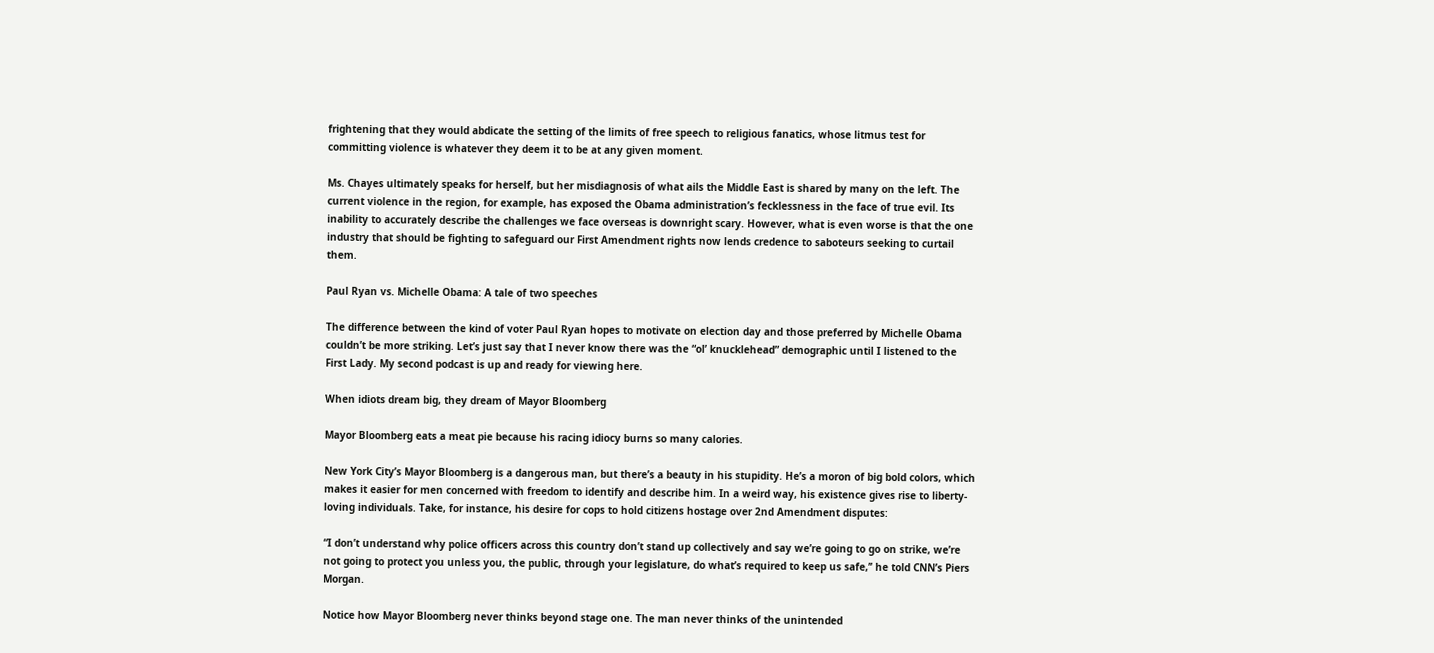frightening that they would abdicate the setting of the limits of free speech to religious fanatics, whose litmus test for committing violence is whatever they deem it to be at any given moment.

Ms. Chayes ultimately speaks for herself, but her misdiagnosis of what ails the Middle East is shared by many on the left. The current violence in the region, for example, has exposed the Obama administration’s fecklessness in the face of true evil. Its inability to accurately describe the challenges we face overseas is downright scary. However, what is even worse is that the one industry that should be fighting to safeguard our First Amendment rights now lends credence to saboteurs seeking to curtail them.

Paul Ryan vs. Michelle Obama: A tale of two speeches

The difference between the kind of voter Paul Ryan hopes to motivate on election day and those preferred by Michelle Obama couldn’t be more striking. Let’s just say that I never know there was the “ol’ knucklehead” demographic until I listened to the First Lady. My second podcast is up and ready for viewing here.

When idiots dream big, they dream of Mayor Bloomberg

Mayor Bloomberg eats a meat pie because his racing idiocy burns so many calories.

New York City’s Mayor Bloomberg is a dangerous man, but there’s a beauty in his stupidity. He’s a moron of big bold colors, which makes it easier for men concerned with freedom to identify and describe him. In a weird way, his existence gives rise to liberty-loving individuals. Take, for instance, his desire for cops to hold citizens hostage over 2nd Amendment disputes:

“I don’t understand why police officers across this country don’t stand up collectively and say we’re going to go on strike, we’re not going to protect you unless you, the public, through your legislature, do what’s required to keep us safe,’’ he told CNN’s Piers Morgan.

Notice how Mayor Bloomberg never thinks beyond stage one. The man never thinks of the unintended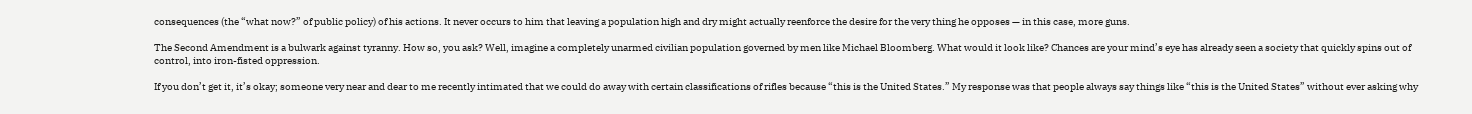consequences (the “what now?” of public policy) of his actions. It never occurs to him that leaving a population high and dry might actually reenforce the desire for the very thing he opposes — in this case, more guns.

The Second Amendment is a bulwark against tyranny. How so, you ask? Well, imagine a completely unarmed civilian population governed by men like Michael Bloomberg. What would it look like? Chances are your mind’s eye has already seen a society that quickly spins out of control, into iron-fisted oppression.

If you don’t get it, it’s okay; someone very near and dear to me recently intimated that we could do away with certain classifications of rifles because “this is the United States.” My response was that people always say things like “this is the United States” without ever asking why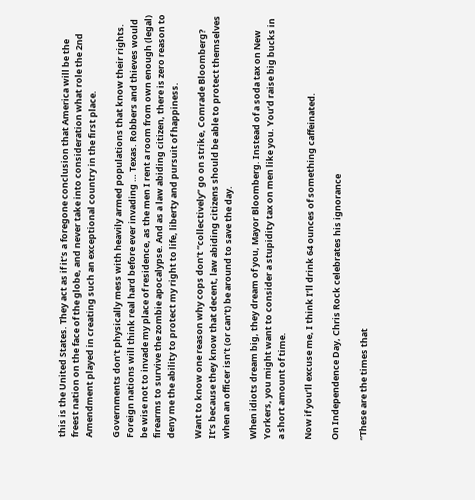this is the United States. They act as if it’s a foregone conclusion that America will be the freest nation on the face of the globe, and never take into consideration what role the 2nd Amendment played in creating such an exceptional country in the first place.

Governments don’t physically mess with heavily armed populations that know their rights. Foreign nations will think real hard before ever invading … Texas. Robbers and thieves would be wise not to invade my place of residence, as the men I rent a room from own enough (legal) firearms to survive the zombie apocalypse. And as a law abiding citizen, there is zero reason to deny me the ability to protect my right to life, liberty and pursuit of happiness.

Want to know one reason why cops don’t “collectively” go on strike, Comrade Bloomberg? It’s because they know that decent, law abiding citizens should be able to protect themselves when an officer isn’t (or can’t) be around to save the day.

When idiots dream big, they dream of you, Mayor Bloomberg. Instead of a soda tax on New Yorkers, you might want to consider a stupidity tax on men like you. You’d raise big bucks in a short amount of time.

Now if you’ll excuse me, I think I’ll drink 64 ounces of something caffeinated.

On Independence Day, Chris Rock celebrates his ignorance

“These are the times that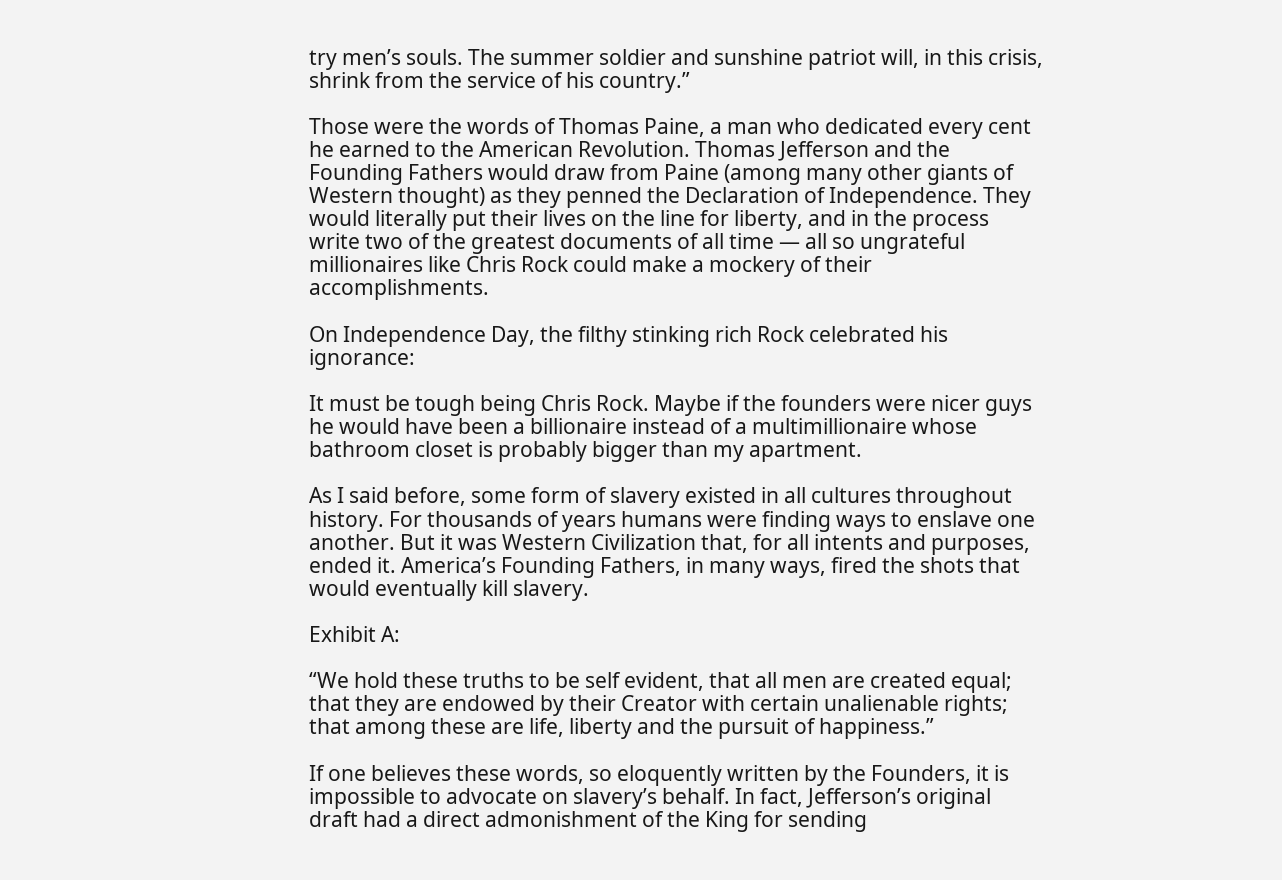try men’s souls. The summer soldier and sunshine patriot will, in this crisis, shrink from the service of his country.”

Those were the words of Thomas Paine, a man who dedicated every cent he earned to the American Revolution. Thomas Jefferson and the Founding Fathers would draw from Paine (among many other giants of Western thought) as they penned the Declaration of Independence. They would literally put their lives on the line for liberty, and in the process write two of the greatest documents of all time — all so ungrateful millionaires like Chris Rock could make a mockery of their accomplishments.

On Independence Day, the filthy stinking rich Rock celebrated his ignorance:

It must be tough being Chris Rock. Maybe if the founders were nicer guys he would have been a billionaire instead of a multimillionaire whose bathroom closet is probably bigger than my apartment.

As I said before, some form of slavery existed in all cultures throughout history. For thousands of years humans were finding ways to enslave one another. But it was Western Civilization that, for all intents and purposes, ended it. America’s Founding Fathers, in many ways, fired the shots that would eventually kill slavery.

Exhibit A:

“We hold these truths to be self evident, that all men are created equal; that they are endowed by their Creator with certain unalienable rights; that among these are life, liberty and the pursuit of happiness.”

If one believes these words, so eloquently written by the Founders, it is impossible to advocate on slavery’s behalf. In fact, Jefferson’s original draft had a direct admonishment of the King for sending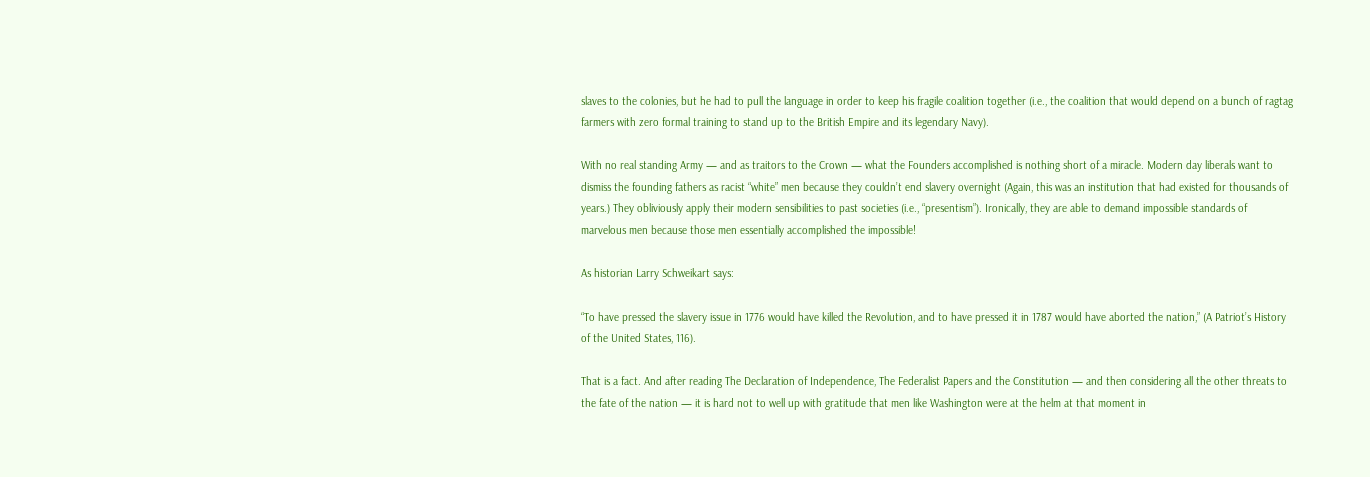slaves to the colonies, but he had to pull the language in order to keep his fragile coalition together (i.e., the coalition that would depend on a bunch of ragtag farmers with zero formal training to stand up to the British Empire and its legendary Navy).

With no real standing Army — and as traitors to the Crown — what the Founders accomplished is nothing short of a miracle. Modern day liberals want to dismiss the founding fathers as racist “white” men because they couldn’t end slavery overnight (Again, this was an institution that had existed for thousands of years.) They obliviously apply their modern sensibilities to past societies (i.e., “presentism”). Ironically, they are able to demand impossible standards of marvelous men because those men essentially accomplished the impossible!

As historian Larry Schweikart says:

“To have pressed the slavery issue in 1776 would have killed the Revolution, and to have pressed it in 1787 would have aborted the nation,” (A Patriot’s History of the United States, 116).

That is a fact. And after reading The Declaration of Independence, The Federalist Papers and the Constitution — and then considering all the other threats to the fate of the nation — it is hard not to well up with gratitude that men like Washington were at the helm at that moment in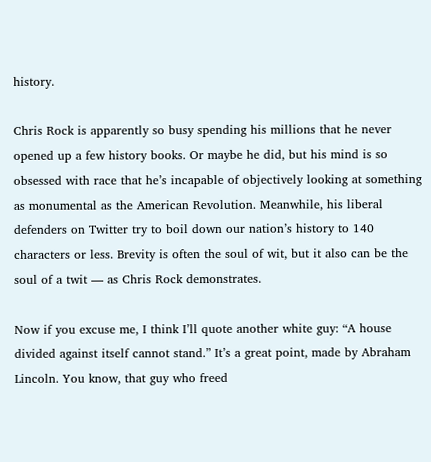history.

Chris Rock is apparently so busy spending his millions that he never opened up a few history books. Or maybe he did, but his mind is so obsessed with race that he’s incapable of objectively looking at something as monumental as the American Revolution. Meanwhile, his liberal defenders on Twitter try to boil down our nation’s history to 140 characters or less. Brevity is often the soul of wit, but it also can be the soul of a twit — as Chris Rock demonstrates.

Now if you excuse me, I think I’ll quote another white guy: “A house divided against itself cannot stand.” It’s a great point, made by Abraham Lincoln. You know, that guy who freed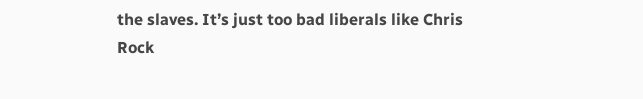the slaves. It’s just too bad liberals like Chris Rock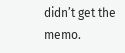didn’t get the memo.